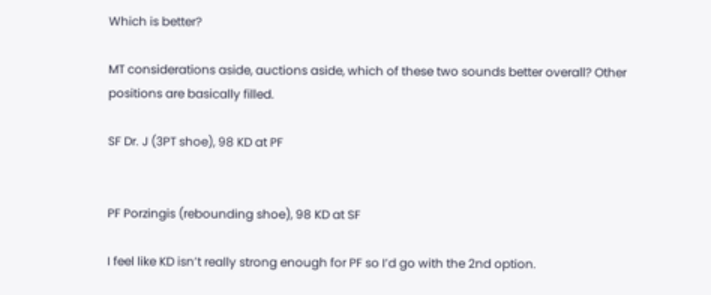Which is better?

MT considerations aside, auctions aside, which of these two sounds better overall? Other positions are basically filled.

SF Dr. J (3PT shoe), 98 KD at PF


PF Porzingis (rebounding shoe), 98 KD at SF

I feel like KD isn’t really strong enough for PF so I’d go with the 2nd option.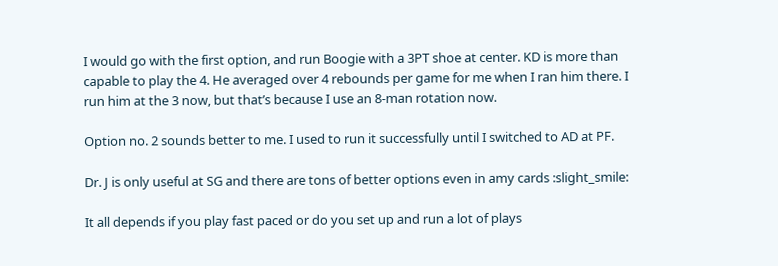I would go with the first option, and run Boogie with a 3PT shoe at center. KD is more than capable to play the 4. He averaged over 4 rebounds per game for me when I ran him there. I run him at the 3 now, but that’s because I use an 8-man rotation now.

Option no. 2 sounds better to me. I used to run it successfully until I switched to AD at PF.

Dr. J is only useful at SG and there are tons of better options even in amy cards :slight_smile:

It all depends if you play fast paced or do you set up and run a lot of plays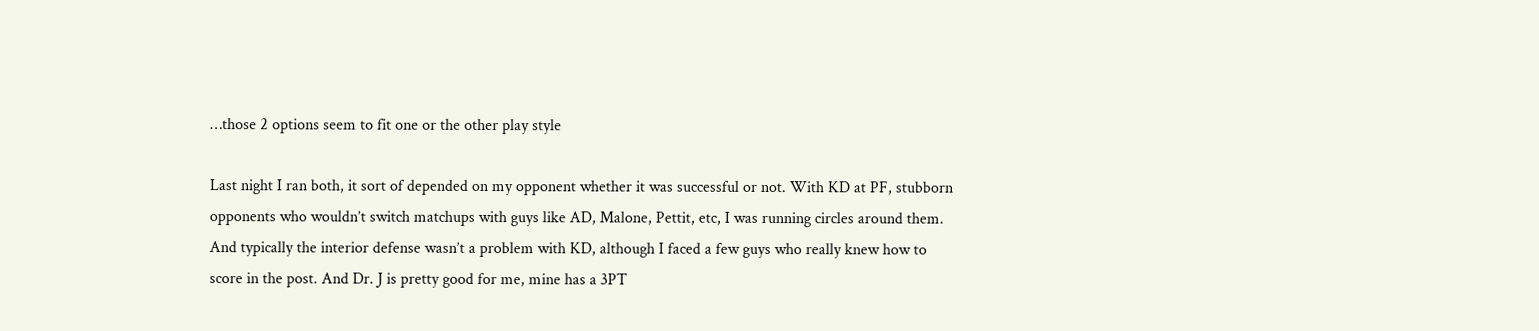…those 2 options seem to fit one or the other play style

Last night I ran both, it sort of depended on my opponent whether it was successful or not. With KD at PF, stubborn opponents who wouldn’t switch matchups with guys like AD, Malone, Pettit, etc, I was running circles around them. And typically the interior defense wasn’t a problem with KD, although I faced a few guys who really knew how to score in the post. And Dr. J is pretty good for me, mine has a 3PT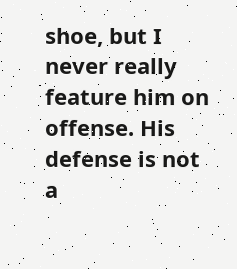shoe, but I never really feature him on offense. His defense is not a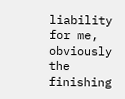liability for me, obviously the finishing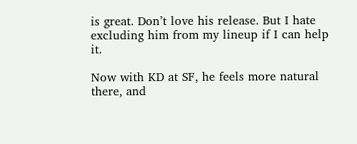is great. Don’t love his release. But I hate excluding him from my lineup if I can help it.

Now with KD at SF, he feels more natural there, and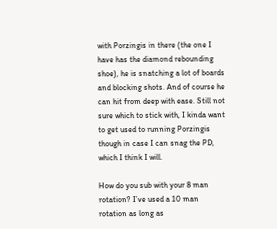with Porzingis in there (the one I have has the diamond rebounding shoe), he is snatching a lot of boards and blocking shots. And of course he can hit from deep with ease. Still not sure which to stick with, I kinda want to get used to running Porzingis though in case I can snag the PD, which I think I will.

How do you sub with your 8 man rotation? I’ve used a 10 man rotation as long as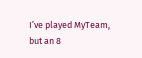I’ve played MyTeam, but an 8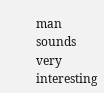man sounds very interesting